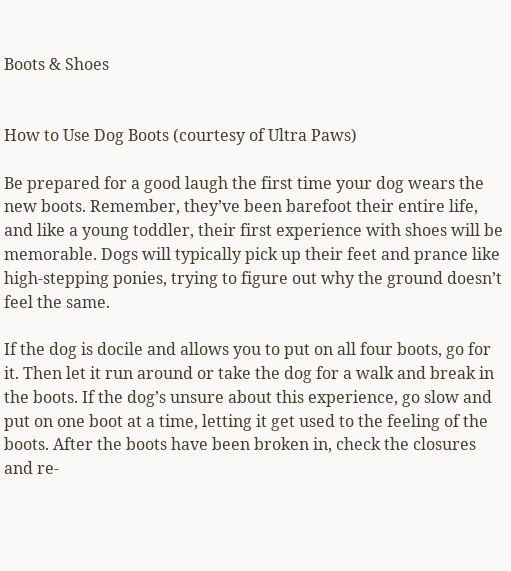Boots & Shoes


How to Use Dog Boots (courtesy of Ultra Paws)

Be prepared for a good laugh the first time your dog wears the new boots. Remember, they’ve been barefoot their entire life, and like a young toddler, their first experience with shoes will be memorable. Dogs will typically pick up their feet and prance like high-stepping ponies, trying to figure out why the ground doesn’t feel the same.

If the dog is docile and allows you to put on all four boots, go for it. Then let it run around or take the dog for a walk and break in the boots. If the dog’s unsure about this experience, go slow and put on one boot at a time, letting it get used to the feeling of the boots. After the boots have been broken in, check the closures and re-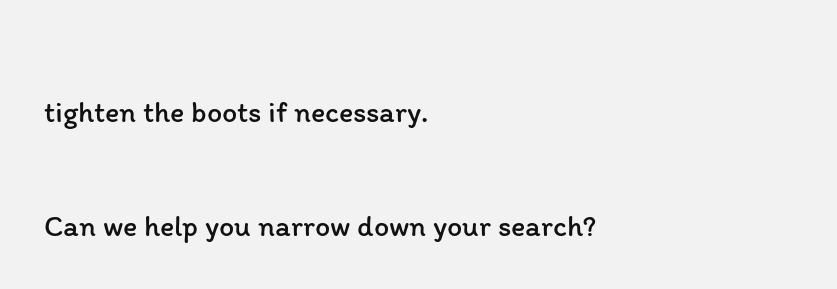tighten the boots if necessary.

Can we help you narrow down your search?